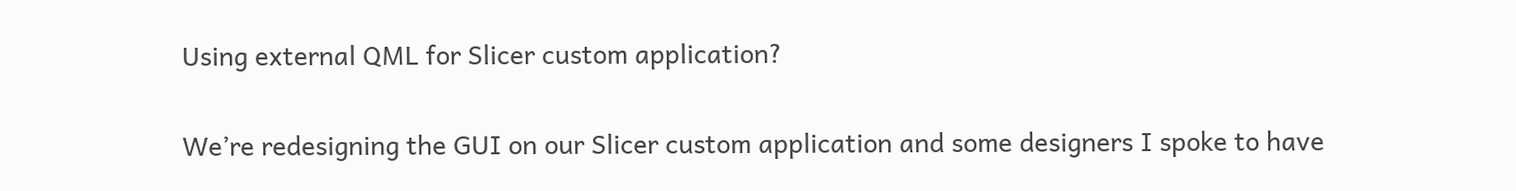Using external QML for Slicer custom application?

We’re redesigning the GUI on our Slicer custom application and some designers I spoke to have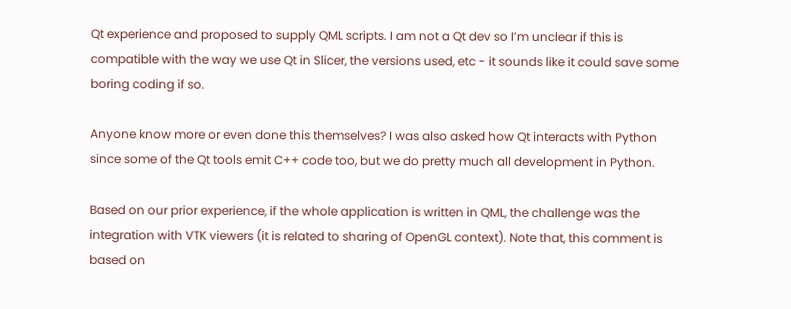Qt experience and proposed to supply QML scripts. I am not a Qt dev so I’m unclear if this is compatible with the way we use Qt in Slicer, the versions used, etc - it sounds like it could save some boring coding if so.

Anyone know more or even done this themselves? I was also asked how Qt interacts with Python since some of the Qt tools emit C++ code too, but we do pretty much all development in Python.

Based on our prior experience, if the whole application is written in QML, the challenge was the integration with VTK viewers (it is related to sharing of OpenGL context). Note that, this comment is based on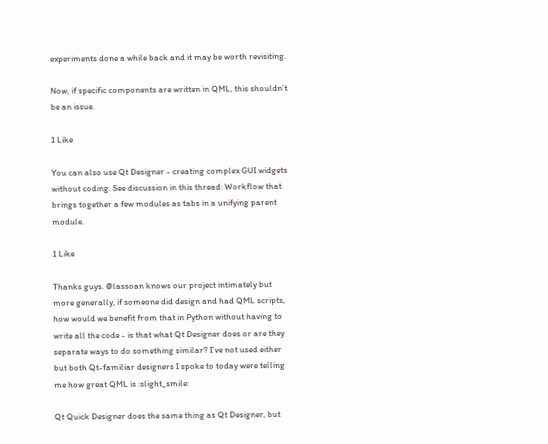experiments done a while back and it may be worth revisiting.

Now, if specific components are written in QML, this shouldn’t be an issue.

1 Like

You can also use Qt Designer - creating complex GUI widgets without coding. See discussion in this thread: Workflow that brings together a few modules as tabs in a unifying parent module.

1 Like

Thanks guys. @lassoan knows our project intimately but more generally, if someone did design and had QML scripts, how would we benefit from that in Python without having to write all the code - is that what Qt Designer does or are they separate ways to do something similar? I’ve not used either but both Qt-familiar designers I spoke to today were telling me how great QML is :slight_smile:

Qt Quick Designer does the same thing as Qt Designer, but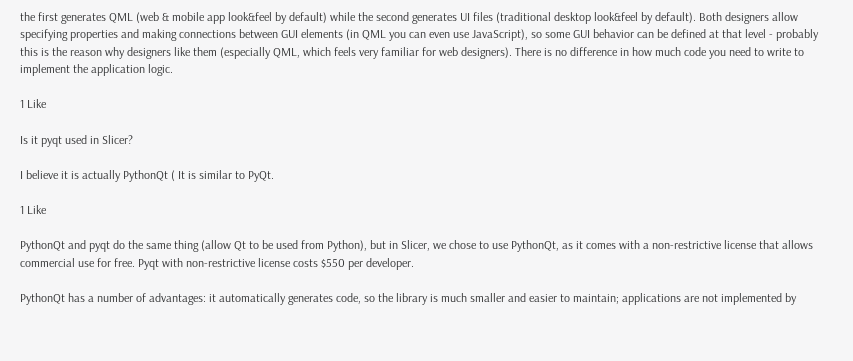the first generates QML (web & mobile app look&feel by default) while the second generates UI files (traditional desktop look&feel by default). Both designers allow specifying properties and making connections between GUI elements (in QML you can even use JavaScript), so some GUI behavior can be defined at that level - probably this is the reason why designers like them (especially QML, which feels very familiar for web designers). There is no difference in how much code you need to write to implement the application logic.

1 Like

Is it pyqt used in Slicer?

I believe it is actually PythonQt ( It is similar to PyQt.

1 Like

PythonQt and pyqt do the same thing (allow Qt to be used from Python), but in Slicer, we chose to use PythonQt, as it comes with a non-restrictive license that allows commercial use for free. Pyqt with non-restrictive license costs $550 per developer.

PythonQt has a number of advantages: it automatically generates code, so the library is much smaller and easier to maintain; applications are not implemented by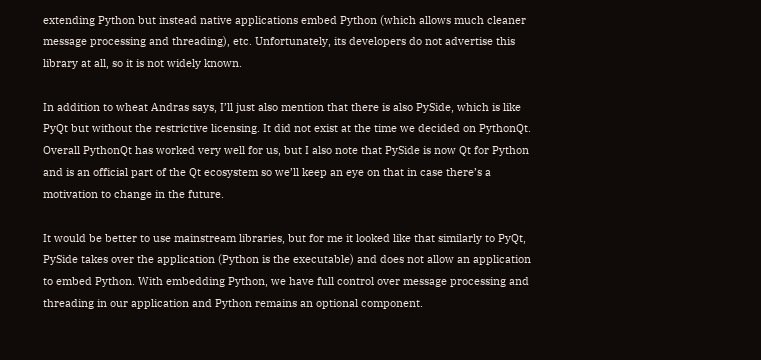extending Python but instead native applications embed Python (which allows much cleaner message processing and threading), etc. Unfortunately, its developers do not advertise this library at all, so it is not widely known.

In addition to wheat Andras says, I’ll just also mention that there is also PySide, which is like PyQt but without the restrictive licensing. It did not exist at the time we decided on PythonQt. Overall PythonQt has worked very well for us, but I also note that PySide is now Qt for Python and is an official part of the Qt ecosystem so we’ll keep an eye on that in case there’s a motivation to change in the future.

It would be better to use mainstream libraries, but for me it looked like that similarly to PyQt, PySide takes over the application (Python is the executable) and does not allow an application to embed Python. With embedding Python, we have full control over message processing and threading in our application and Python remains an optional component.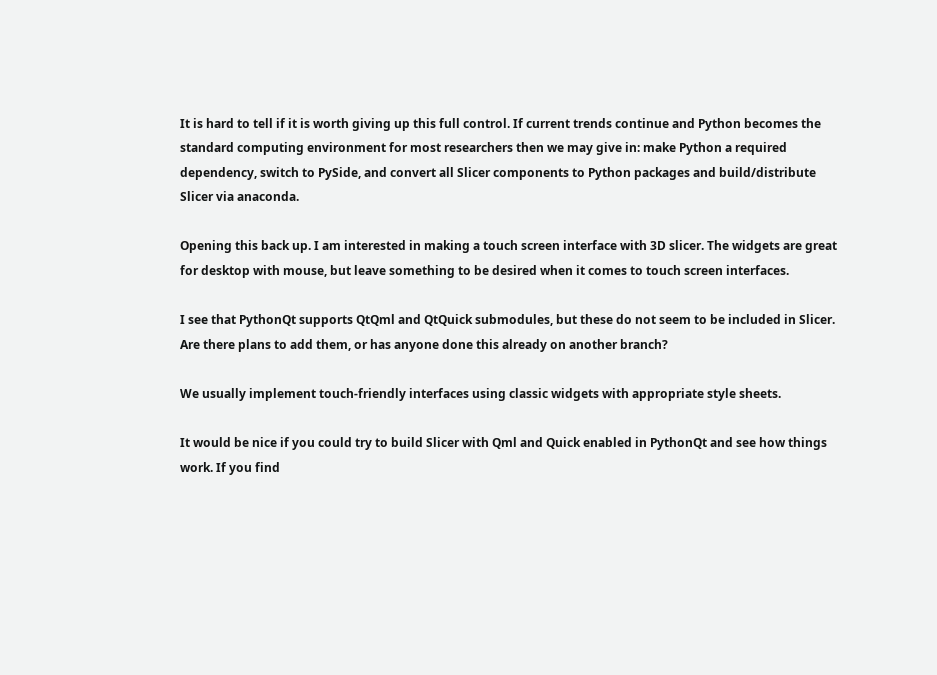It is hard to tell if it is worth giving up this full control. If current trends continue and Python becomes the standard computing environment for most researchers then we may give in: make Python a required dependency, switch to PySide, and convert all Slicer components to Python packages and build/distribute Slicer via anaconda.

Opening this back up. I am interested in making a touch screen interface with 3D slicer. The widgets are great for desktop with mouse, but leave something to be desired when it comes to touch screen interfaces.

I see that PythonQt supports QtQml and QtQuick submodules, but these do not seem to be included in Slicer. Are there plans to add them, or has anyone done this already on another branch?

We usually implement touch-friendly interfaces using classic widgets with appropriate style sheets.

It would be nice if you could try to build Slicer with Qml and Quick enabled in PythonQt and see how things work. If you find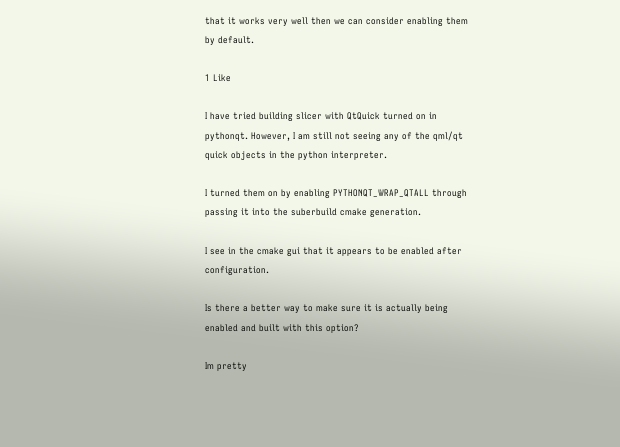that it works very well then we can consider enabling them by default.

1 Like

I have tried building slicer with QtQuick turned on in pythonqt. However, I am still not seeing any of the qml/qt quick objects in the python interpreter.

I turned them on by enabling PYTHONQT_WRAP_QTALL through passing it into the suberbuild cmake generation.

I see in the cmake gui that it appears to be enabled after configuration.

Is there a better way to make sure it is actually being enabled and built with this option?

Im pretty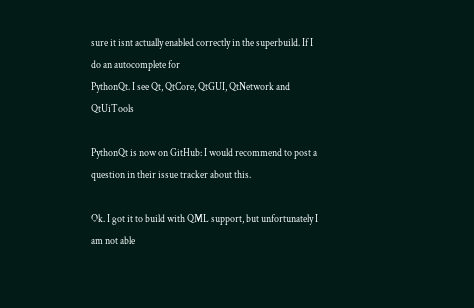sure it isnt actually enabled correctly in the superbuild. If I do an autocomplete for
PythonQt. I see Qt, QtCore, QtGUI, QtNetwork and QtUiTools

PythonQt is now on GitHub: I would recommend to post a question in their issue tracker about this.

Ok. I got it to build with QML support, but unfortunately I am not able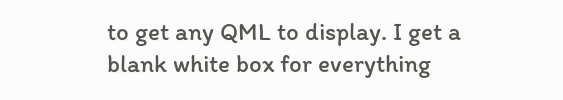to get any QML to display. I get a blank white box for everything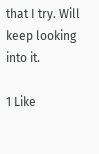that I try. Will keep looking into it.

1 Like